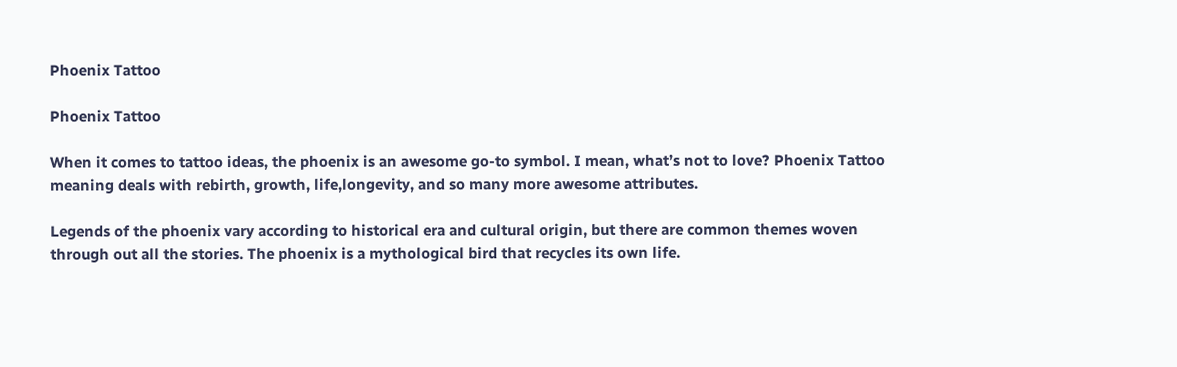Phoenix Tattoo

Phoenix Tattoo

When it comes to tattoo ideas, the phoenix is an awesome go-to symbol. I mean, what’s not to love? Phoenix Tattoo meaning deals with rebirth, growth, life,longevity, and so many more awesome attributes.

Legends of the phoenix vary according to historical era and cultural origin, but there are common themes woven through out all the stories. The phoenix is a mythological bird that recycles its own life.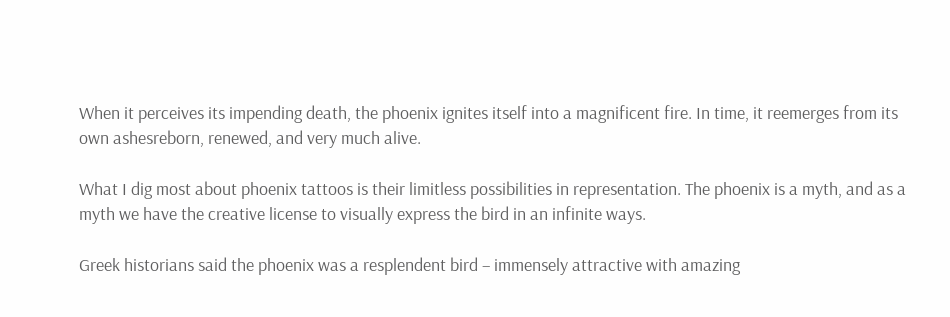When it perceives its impending death, the phoenix ignites itself into a magnificent fire. In time, it reemerges from its own ashesreborn, renewed, and very much alive.

What I dig most about phoenix tattoos is their limitless possibilities in representation. The phoenix is a myth, and as a myth we have the creative license to visually express the bird in an infinite ways.

Greek historians said the phoenix was a resplendent bird – immensely attractive with amazing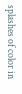splashes of color in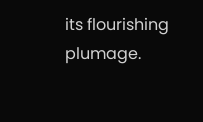its flourishing plumage.